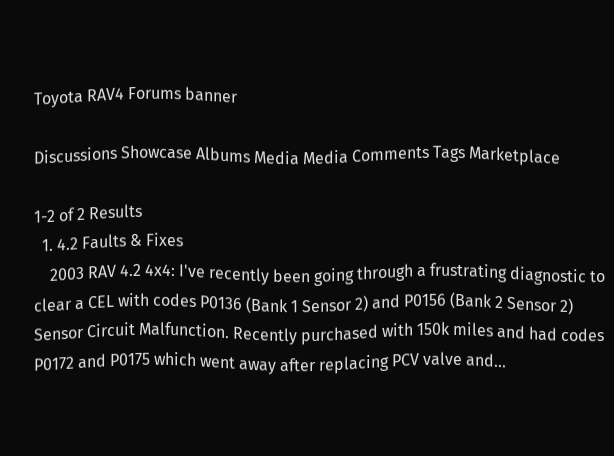Toyota RAV4 Forums banner

Discussions Showcase Albums Media Media Comments Tags Marketplace

1-2 of 2 Results
  1. 4.2 Faults & Fixes
    2003 RAV 4.2 4x4: I've recently been going through a frustrating diagnostic to clear a CEL with codes P0136 (Bank 1 Sensor 2) and P0156 (Bank 2 Sensor 2) Sensor Circuit Malfunction. Recently purchased with 150k miles and had codes P0172 and P0175 which went away after replacing PCV valve and...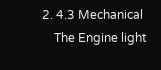2. 4.3 Mechanical
    The Engine light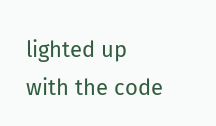lighted up with the code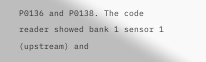P0136 and P0138. The code reader showed bank 1 sensor 1 (upstream) and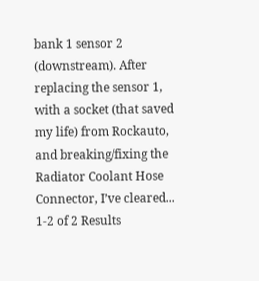bank 1 sensor 2 (downstream). After replacing the sensor 1, with a socket (that saved my life) from Rockauto, and breaking/fixing the Radiator Coolant Hose Connector, I’ve cleared...
1-2 of 2 Results